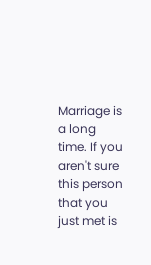Marriage is a long time. If you aren't sure this person that you just met is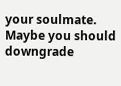your soulmate. Maybe you should downgrade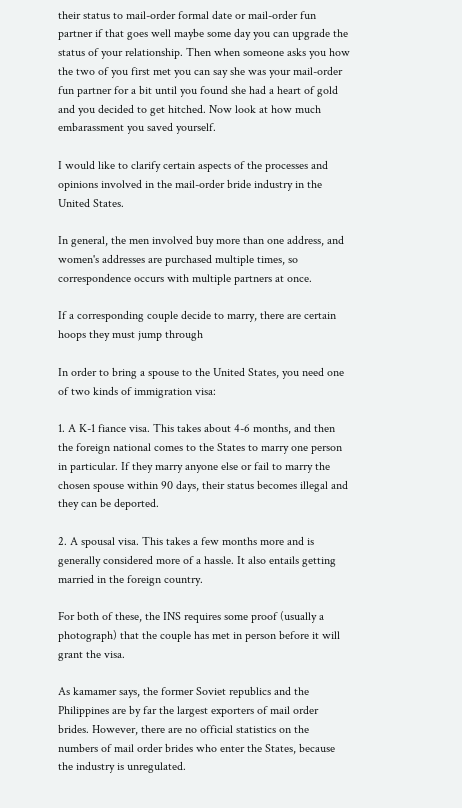their status to mail-order formal date or mail-order fun partner if that goes well maybe some day you can upgrade the status of your relationship. Then when someone asks you how the two of you first met you can say she was your mail-order fun partner for a bit until you found she had a heart of gold and you decided to get hitched. Now look at how much embarassment you saved yourself.

I would like to clarify certain aspects of the processes and opinions involved in the mail-order bride industry in the United States.

In general, the men involved buy more than one address, and women's addresses are purchased multiple times, so correspondence occurs with multiple partners at once.

If a corresponding couple decide to marry, there are certain hoops they must jump through

In order to bring a spouse to the United States, you need one of two kinds of immigration visa:

1. A K-1 fiance visa. This takes about 4-6 months, and then the foreign national comes to the States to marry one person in particular. If they marry anyone else or fail to marry the chosen spouse within 90 days, their status becomes illegal and they can be deported.

2. A spousal visa. This takes a few months more and is generally considered more of a hassle. It also entails getting married in the foreign country.

For both of these, the INS requires some proof (usually a photograph) that the couple has met in person before it will grant the visa.

As kamamer says, the former Soviet republics and the Philippines are by far the largest exporters of mail order brides. However, there are no official statistics on the numbers of mail order brides who enter the States, because the industry is unregulated.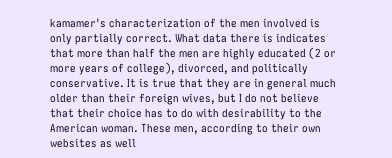kamamer's characterization of the men involved is only partially correct. What data there is indicates that more than half the men are highly educated (2 or more years of college), divorced, and politically conservative. It is true that they are in general much older than their foreign wives, but I do not believe that their choice has to do with desirability to the American woman. These men, according to their own websites as well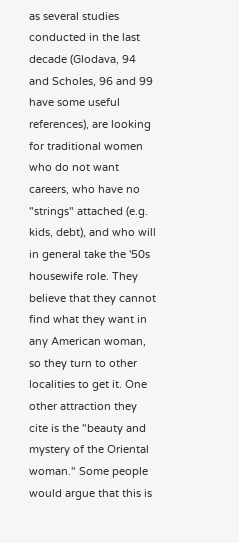as several studies conducted in the last decade (Glodava, 94 and Scholes, 96 and 99 have some useful references), are looking for traditional women who do not want careers, who have no "strings" attached (e.g. kids, debt), and who will in general take the '50s housewife role. They believe that they cannot find what they want in any American woman, so they turn to other localities to get it. One other attraction they cite is the "beauty and mystery of the Oriental woman." Some people would argue that this is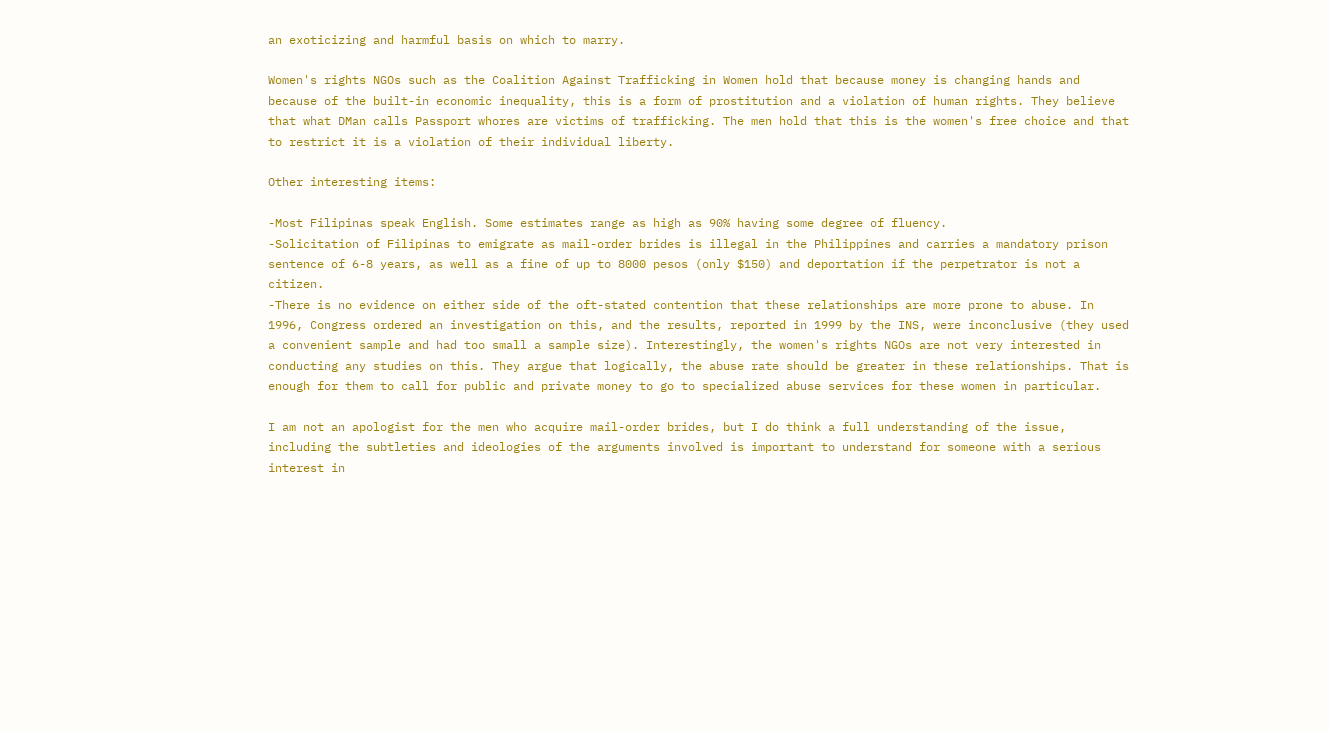an exoticizing and harmful basis on which to marry.

Women's rights NGOs such as the Coalition Against Trafficking in Women hold that because money is changing hands and because of the built-in economic inequality, this is a form of prostitution and a violation of human rights. They believe that what DMan calls Passport whores are victims of trafficking. The men hold that this is the women's free choice and that to restrict it is a violation of their individual liberty.

Other interesting items:

-Most Filipinas speak English. Some estimates range as high as 90% having some degree of fluency.
-Solicitation of Filipinas to emigrate as mail-order brides is illegal in the Philippines and carries a mandatory prison sentence of 6-8 years, as well as a fine of up to 8000 pesos (only $150) and deportation if the perpetrator is not a citizen.
-There is no evidence on either side of the oft-stated contention that these relationships are more prone to abuse. In 1996, Congress ordered an investigation on this, and the results, reported in 1999 by the INS, were inconclusive (they used a convenient sample and had too small a sample size). Interestingly, the women's rights NGOs are not very interested in conducting any studies on this. They argue that logically, the abuse rate should be greater in these relationships. That is enough for them to call for public and private money to go to specialized abuse services for these women in particular.

I am not an apologist for the men who acquire mail-order brides, but I do think a full understanding of the issue, including the subtleties and ideologies of the arguments involved is important to understand for someone with a serious interest in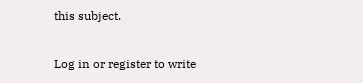this subject.

Log in or register to write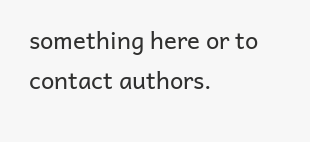something here or to contact authors.